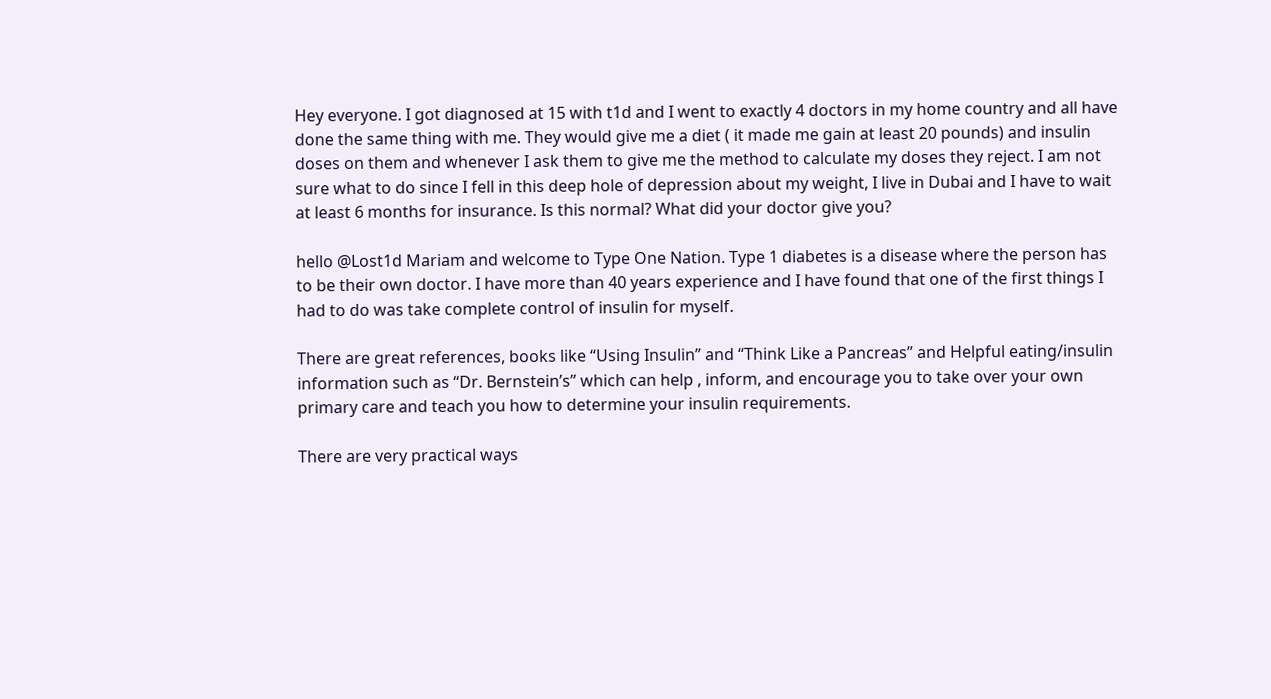Hey everyone. I got diagnosed at 15 with t1d and I went to exactly 4 doctors in my home country and all have done the same thing with me. They would give me a diet ( it made me gain at least 20 pounds) and insulin doses on them and whenever I ask them to give me the method to calculate my doses they reject. I am not sure what to do since I fell in this deep hole of depression about my weight, I live in Dubai and I have to wait at least 6 months for insurance. Is this normal? What did your doctor give you?

hello @Lost1d Mariam and welcome to Type One Nation. Type 1 diabetes is a disease where the person has to be their own doctor. I have more than 40 years experience and I have found that one of the first things I had to do was take complete control of insulin for myself.

There are great references, books like “Using Insulin” and “Think Like a Pancreas” and Helpful eating/insulin information such as “Dr. Bernstein’s” which can help , inform, and encourage you to take over your own primary care and teach you how to determine your insulin requirements.

There are very practical ways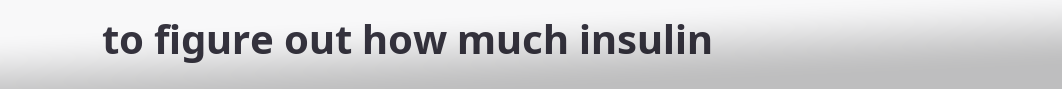to figure out how much insulin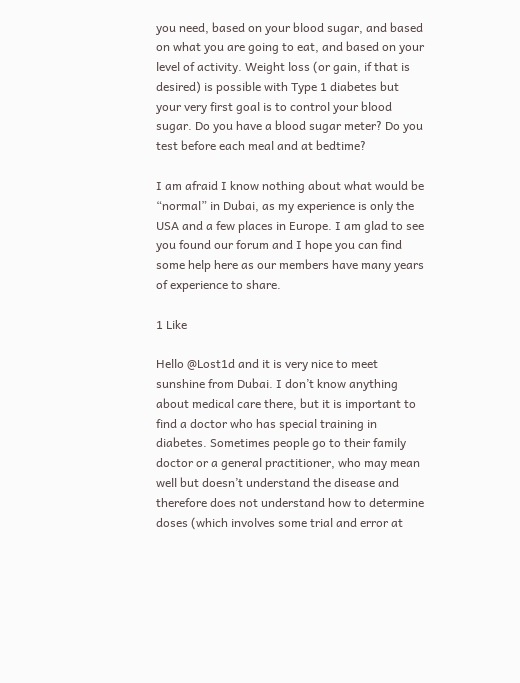you need, based on your blood sugar, and based on what you are going to eat, and based on your level of activity. Weight loss (or gain, if that is desired) is possible with Type 1 diabetes but your very first goal is to control your blood sugar. Do you have a blood sugar meter? Do you test before each meal and at bedtime?

I am afraid I know nothing about what would be “normal” in Dubai, as my experience is only the USA and a few places in Europe. I am glad to see you found our forum and I hope you can find some help here as our members have many years of experience to share.

1 Like

Hello @Lost1d and it is very nice to meet sunshine from Dubai. I don’t know anything about medical care there, but it is important to find a doctor who has special training in diabetes. Sometimes people go to their family doctor or a general practitioner, who may mean well but doesn’t understand the disease and therefore does not understand how to determine doses (which involves some trial and error at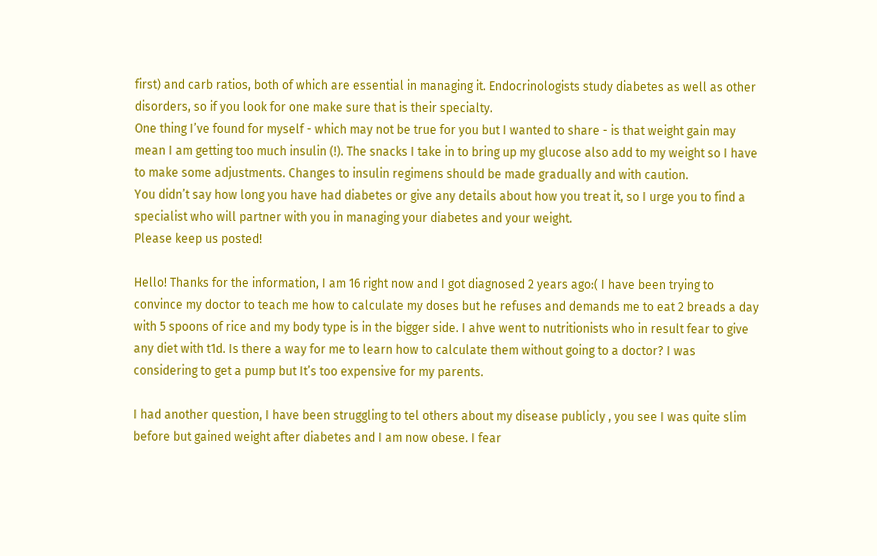first) and carb ratios, both of which are essential in managing it. Endocrinologists study diabetes as well as other disorders, so if you look for one make sure that is their specialty.
One thing I’ve found for myself - which may not be true for you but I wanted to share - is that weight gain may mean I am getting too much insulin (!). The snacks I take in to bring up my glucose also add to my weight so I have to make some adjustments. Changes to insulin regimens should be made gradually and with caution.
You didn’t say how long you have had diabetes or give any details about how you treat it, so I urge you to find a specialist who will partner with you in managing your diabetes and your weight.
Please keep us posted!

Hello! Thanks for the information, I am 16 right now and I got diagnosed 2 years ago:( I have been trying to convince my doctor to teach me how to calculate my doses but he refuses and demands me to eat 2 breads a day with 5 spoons of rice and my body type is in the bigger side. I ahve went to nutritionists who in result fear to give any diet with t1d. Is there a way for me to learn how to calculate them without going to a doctor? I was considering to get a pump but It’s too expensive for my parents.

I had another question, I have been struggling to tel others about my disease publicly , you see I was quite slim before but gained weight after diabetes and I am now obese. I fear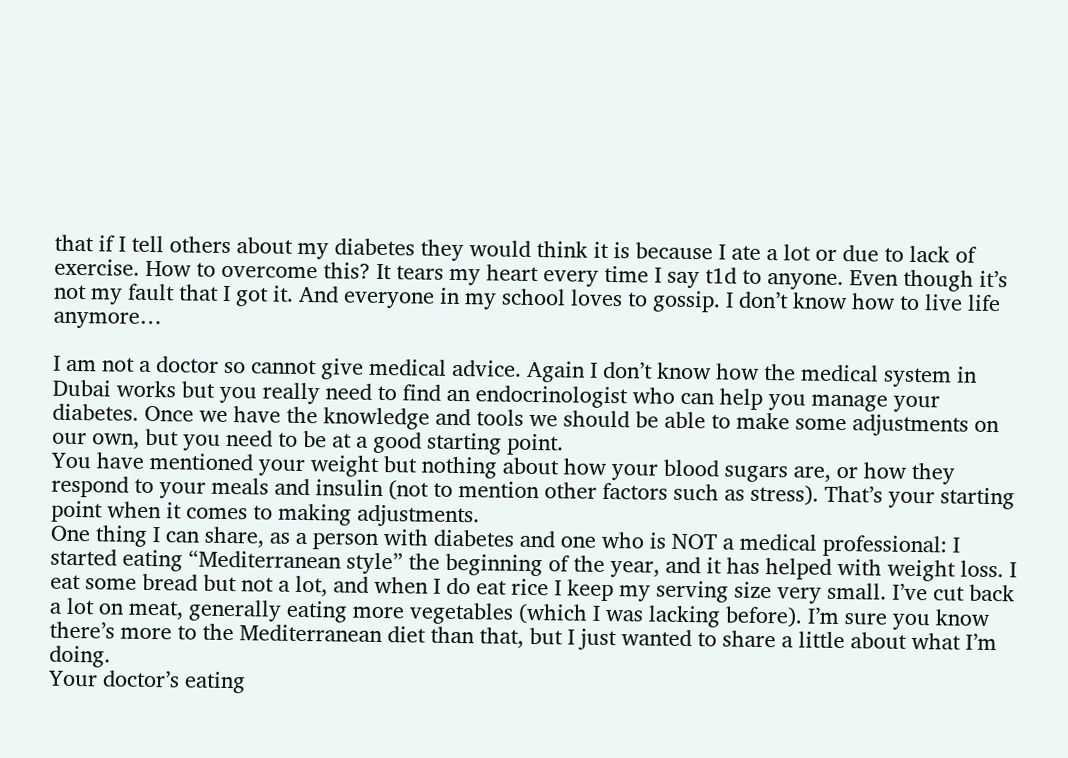that if I tell others about my diabetes they would think it is because I ate a lot or due to lack of exercise. How to overcome this? It tears my heart every time I say t1d to anyone. Even though it’s not my fault that I got it. And everyone in my school loves to gossip. I don’t know how to live life anymore…

I am not a doctor so cannot give medical advice. Again I don’t know how the medical system in Dubai works but you really need to find an endocrinologist who can help you manage your diabetes. Once we have the knowledge and tools we should be able to make some adjustments on our own, but you need to be at a good starting point.
You have mentioned your weight but nothing about how your blood sugars are, or how they respond to your meals and insulin (not to mention other factors such as stress). That’s your starting point when it comes to making adjustments.
One thing I can share, as a person with diabetes and one who is NOT a medical professional: I started eating “Mediterranean style” the beginning of the year, and it has helped with weight loss. I eat some bread but not a lot, and when I do eat rice I keep my serving size very small. I’ve cut back a lot on meat, generally eating more vegetables (which I was lacking before). I’m sure you know there’s more to the Mediterranean diet than that, but I just wanted to share a little about what I’m doing.
Your doctor’s eating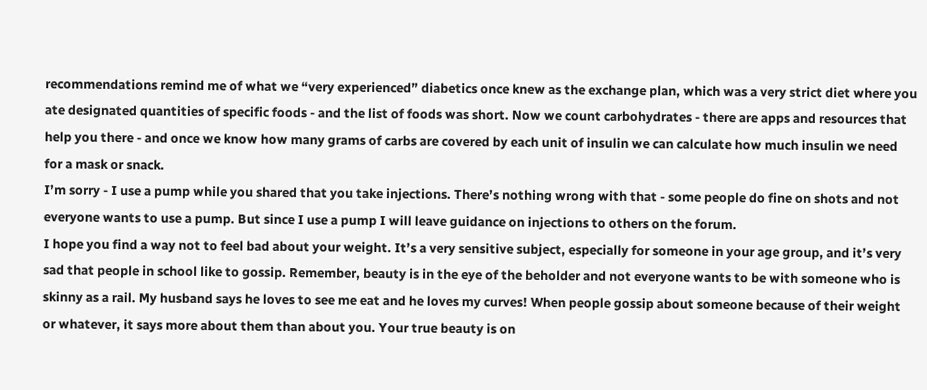recommendations remind me of what we “very experienced” diabetics once knew as the exchange plan, which was a very strict diet where you ate designated quantities of specific foods - and the list of foods was short. Now we count carbohydrates - there are apps and resources that help you there - and once we know how many grams of carbs are covered by each unit of insulin we can calculate how much insulin we need for a mask or snack.
I’m sorry - I use a pump while you shared that you take injections. There’s nothing wrong with that - some people do fine on shots and not everyone wants to use a pump. But since I use a pump I will leave guidance on injections to others on the forum.
I hope you find a way not to feel bad about your weight. It’s a very sensitive subject, especially for someone in your age group, and it’s very sad that people in school like to gossip. Remember, beauty is in the eye of the beholder and not everyone wants to be with someone who is skinny as a rail. My husband says he loves to see me eat and he loves my curves! When people gossip about someone because of their weight or whatever, it says more about them than about you. Your true beauty is on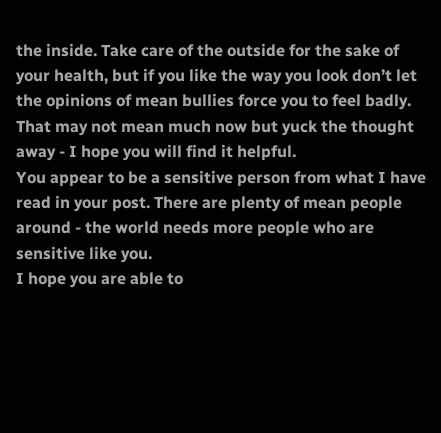the inside. Take care of the outside for the sake of your health, but if you like the way you look don’t let the opinions of mean bullies force you to feel badly. That may not mean much now but yuck the thought away - I hope you will find it helpful.
You appear to be a sensitive person from what I have read in your post. There are plenty of mean people around - the world needs more people who are sensitive like you.
I hope you are able to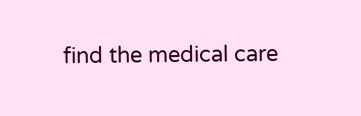find the medical care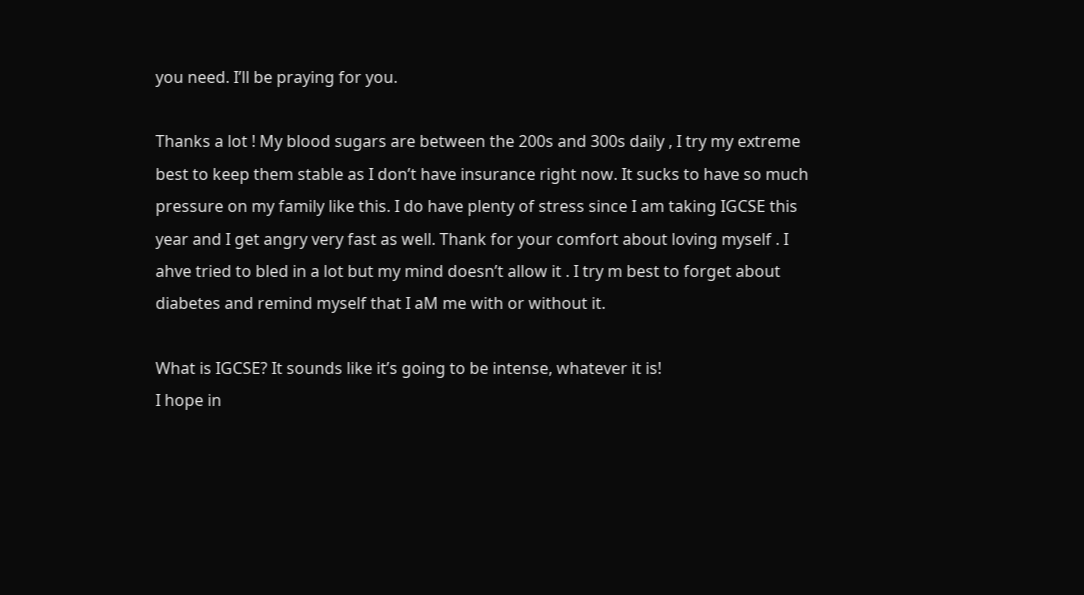you need. I’ll be praying for you.

Thanks a lot ! My blood sugars are between the 200s and 300s daily , I try my extreme best to keep them stable as I don’t have insurance right now. It sucks to have so much pressure on my family like this. I do have plenty of stress since I am taking IGCSE this year and I get angry very fast as well. Thank for your comfort about loving myself . I ahve tried to bled in a lot but my mind doesn’t allow it . I try m best to forget about diabetes and remind myself that I aM me with or without it.

What is IGCSE? It sounds like it’s going to be intense, whatever it is!
I hope in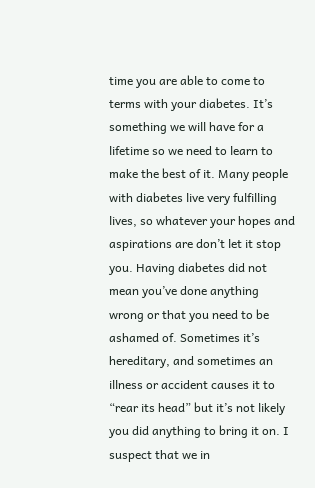time you are able to come to terms with your diabetes. It’s something we will have for a lifetime so we need to learn to make the best of it. Many people with diabetes live very fulfilling lives, so whatever your hopes and aspirations are don’t let it stop you. Having diabetes did not mean you’ve done anything wrong or that you need to be ashamed of. Sometimes it’s hereditary, and sometimes an illness or accident causes it to “rear its head” but it’s not likely you did anything to bring it on. I suspect that we in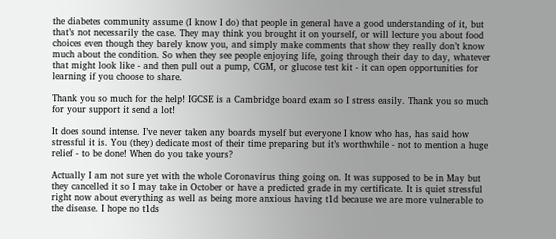the diabetes community assume (I know I do) that people in general have a good understanding of it, but that’s not necessarily the case. They may think you brought it on yourself, or will lecture you about food choices even though they barely know you, and simply make comments that show they really don’t know much about the condition. So when they see people enjoying life, going through their day to day, whatever that might look like - and then pull out a pump, CGM, or glucose test kit - it can open opportunities for learning if you choose to share.

Thank you so much for the help! IGCSE is a Cambridge board exam so I stress easily. Thank you so much for your support it send a lot!

It does sound intense. I’ve never taken any boards myself but everyone I know who has, has said how stressful it is. You (they) dedicate most of their time preparing but it’s worthwhile - not to mention a huge relief - to be done! When do you take yours?

Actually I am not sure yet with the whole Coronavirus thing going on. It was supposed to be in May but they cancelled it so I may take in October or have a predicted grade in my certificate. It is quiet stressful right now about everything as well as being more anxious having t1d because we are more vulnerable to the disease. I hope no t1ds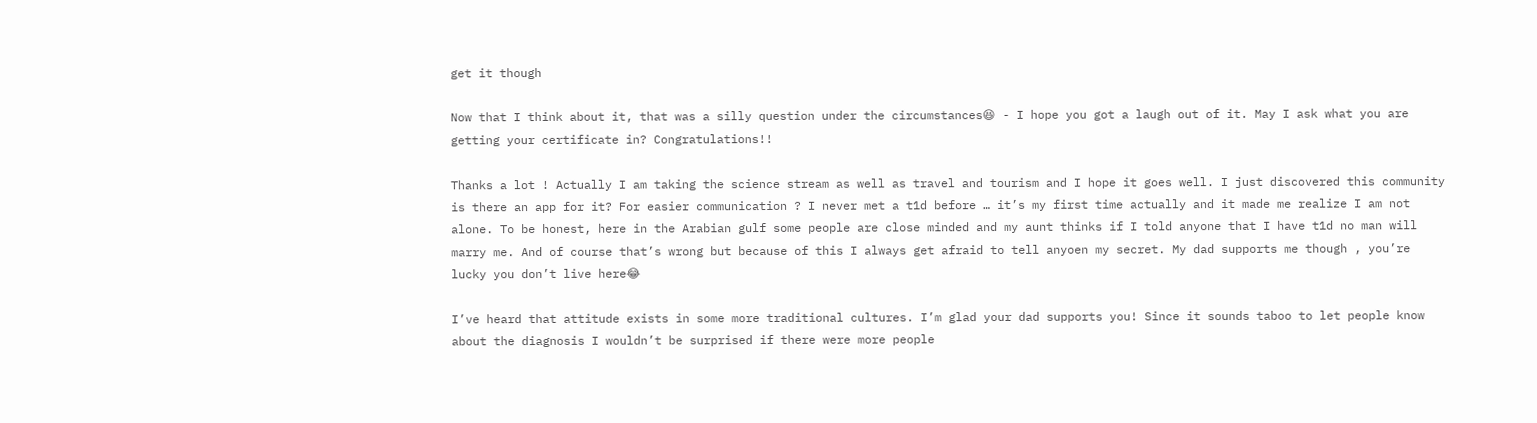get it though

Now that I think about it, that was a silly question under the circumstances😆 - I hope you got a laugh out of it. May I ask what you are getting your certificate in? Congratulations!!

Thanks a lot ! Actually I am taking the science stream as well as travel and tourism and I hope it goes well. I just discovered this community is there an app for it? For easier communication ? I never met a t1d before … it’s my first time actually and it made me realize I am not alone. To be honest, here in the Arabian gulf some people are close minded and my aunt thinks if I told anyone that I have t1d no man will marry me. And of course that’s wrong but because of this I always get afraid to tell anyoen my secret. My dad supports me though , you’re lucky you don’t live here😂

I’ve heard that attitude exists in some more traditional cultures. I’m glad your dad supports you! Since it sounds taboo to let people know about the diagnosis I wouldn’t be surprised if there were more people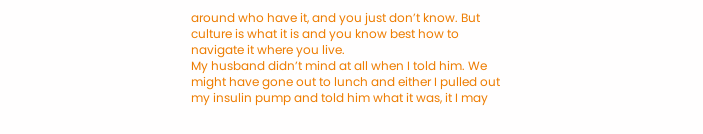around who have it, and you just don’t know. But culture is what it is and you know best how to navigate it where you live.
My husband didn’t mind at all when I told him. We might have gone out to lunch and either I pulled out my insulin pump and told him what it was, it I may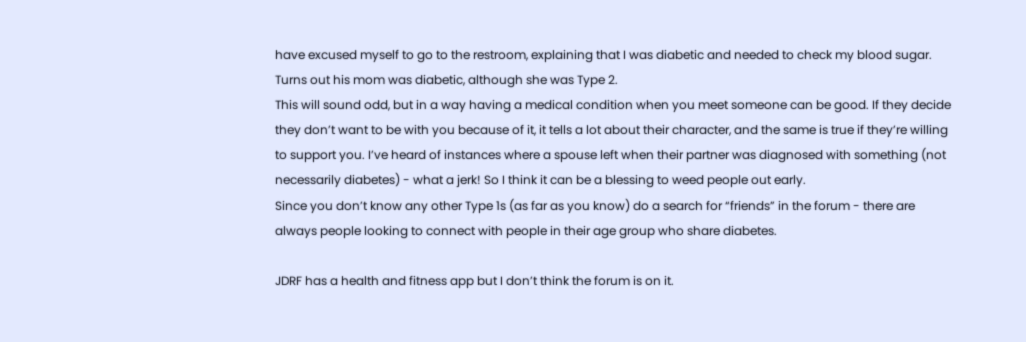have excused myself to go to the restroom, explaining that I was diabetic and needed to check my blood sugar. Turns out his mom was diabetic, although she was Type 2.
This will sound odd, but in a way having a medical condition when you meet someone can be good. If they decide they don’t want to be with you because of it, it tells a lot about their character, and the same is true if they’re willing to support you. I’ve heard of instances where a spouse left when their partner was diagnosed with something (not necessarily diabetes) - what a jerk! So I think it can be a blessing to weed people out early.
Since you don’t know any other Type 1s (as far as you know) do a search for “friends” in the forum - there are always people looking to connect with people in their age group who share diabetes.

JDRF has a health and fitness app but I don’t think the forum is on it.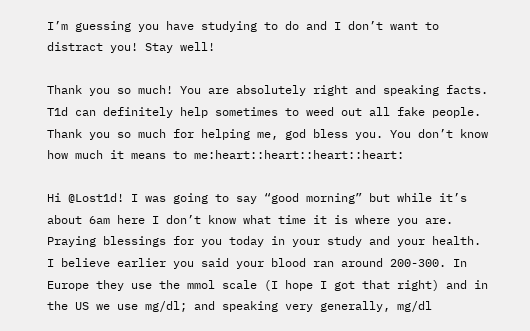I’m guessing you have studying to do and I don’t want to distract you! Stay well!

Thank you so much! You are absolutely right and speaking facts. T1d can definitely help sometimes to weed out all fake people. Thank you so much for helping me, god bless you. You don’t know how much it means to me:heart::heart::heart::heart:

Hi @Lost1d! I was going to say “good morning” but while it’s about 6am here I don’t know what time it is where you are.
Praying blessings for you today in your study and your health. I believe earlier you said your blood ran around 200-300. In Europe they use the mmol scale (I hope I got that right) and in the US we use mg/dl; and speaking very generally, mg/dl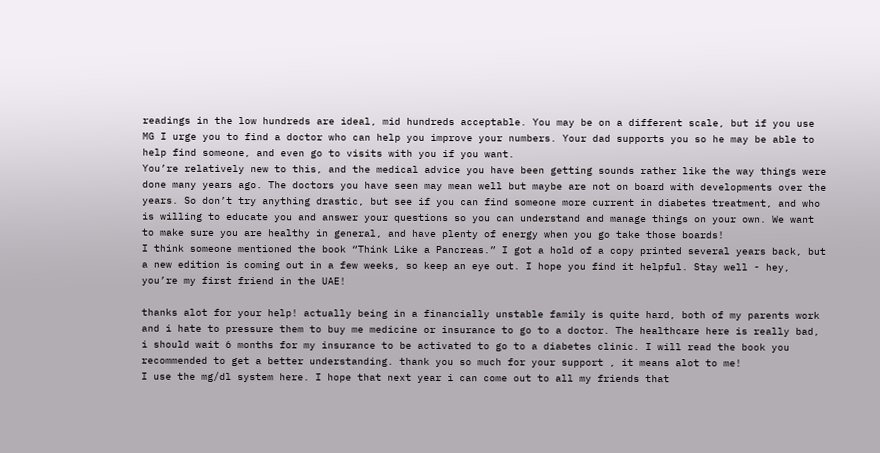readings in the low hundreds are ideal, mid hundreds acceptable. You may be on a different scale, but if you use MG I urge you to find a doctor who can help you improve your numbers. Your dad supports you so he may be able to help find someone, and even go to visits with you if you want.
You’re relatively new to this, and the medical advice you have been getting sounds rather like the way things were done many years ago. The doctors you have seen may mean well but maybe are not on board with developments over the years. So don’t try anything drastic, but see if you can find someone more current in diabetes treatment, and who is willing to educate you and answer your questions so you can understand and manage things on your own. We want to make sure you are healthy in general, and have plenty of energy when you go take those boards!
I think someone mentioned the book “Think Like a Pancreas.” I got a hold of a copy printed several years back, but a new edition is coming out in a few weeks, so keep an eye out. I hope you find it helpful. Stay well - hey, you’re my first friend in the UAE!

thanks alot for your help! actually being in a financially unstable family is quite hard, both of my parents work and i hate to pressure them to buy me medicine or insurance to go to a doctor. The healthcare here is really bad, i should wait 6 months for my insurance to be activated to go to a diabetes clinic. I will read the book you recommended to get a better understanding. thank you so much for your support , it means alot to me!
I use the mg/dl system here. I hope that next year i can come out to all my friends that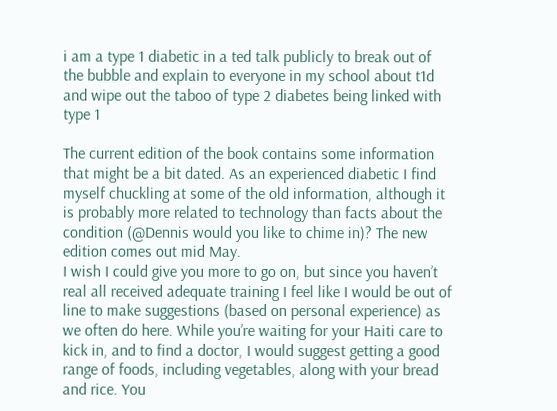i am a type 1 diabetic in a ted talk publicly to break out of the bubble and explain to everyone in my school about t1d and wipe out the taboo of type 2 diabetes being linked with type 1

The current edition of the book contains some information that might be a bit dated. As an experienced diabetic I find myself chuckling at some of the old information, although it is probably more related to technology than facts about the condition (@Dennis would you like to chime in)? The new edition comes out mid May.
I wish I could give you more to go on, but since you haven’t real all received adequate training I feel like I would be out of line to make suggestions (based on personal experience) as we often do here. While you’re waiting for your Haiti care to kick in, and to find a doctor, I would suggest getting a good range of foods, including vegetables, along with your bread and rice. You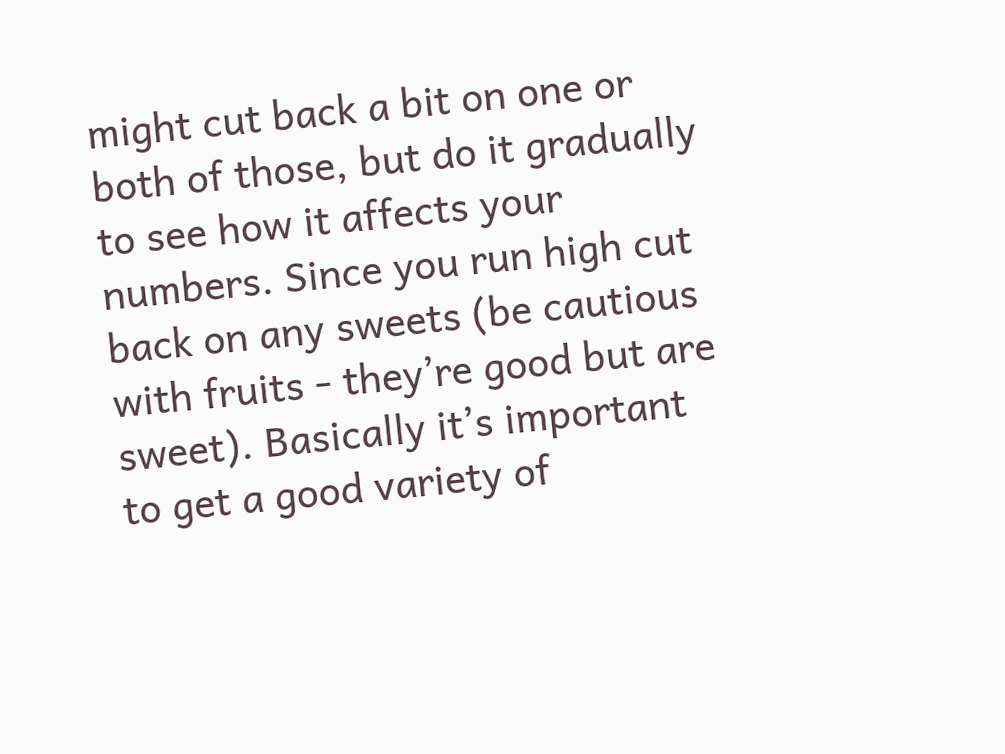might cut back a bit on one or both of those, but do it gradually to see how it affects your numbers. Since you run high cut back on any sweets (be cautious with fruits - they’re good but are sweet). Basically it’s important to get a good variety of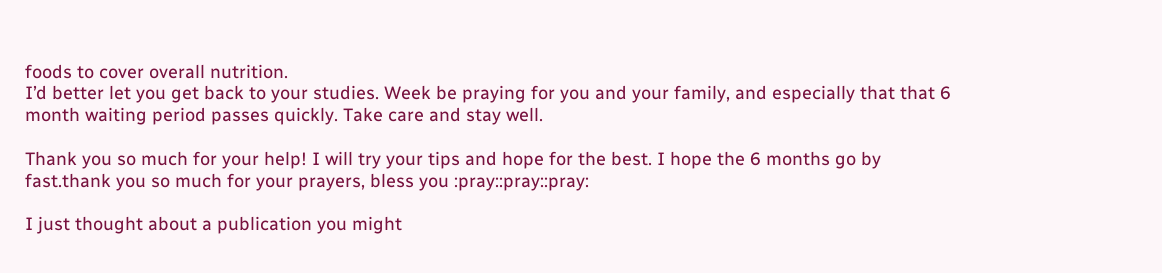foods to cover overall nutrition.
I’d better let you get back to your studies. Week be praying for you and your family, and especially that that 6 month waiting period passes quickly. Take care and stay well.

Thank you so much for your help! I will try your tips and hope for the best. I hope the 6 months go by fast.thank you so much for your prayers, bless you :pray::pray::pray:

I just thought about a publication you might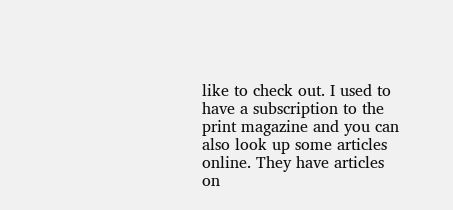like to check out. I used to have a subscription to the print magazine and you can also look up some articles online. They have articles on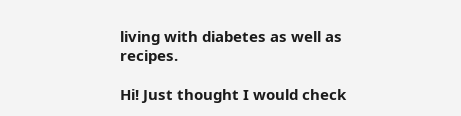living with diabetes as well as recipes.

Hi! Just thought I would check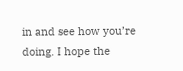in and see how you’re doing. I hope the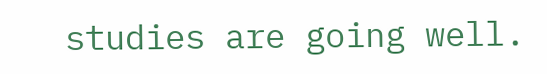studies are going well.